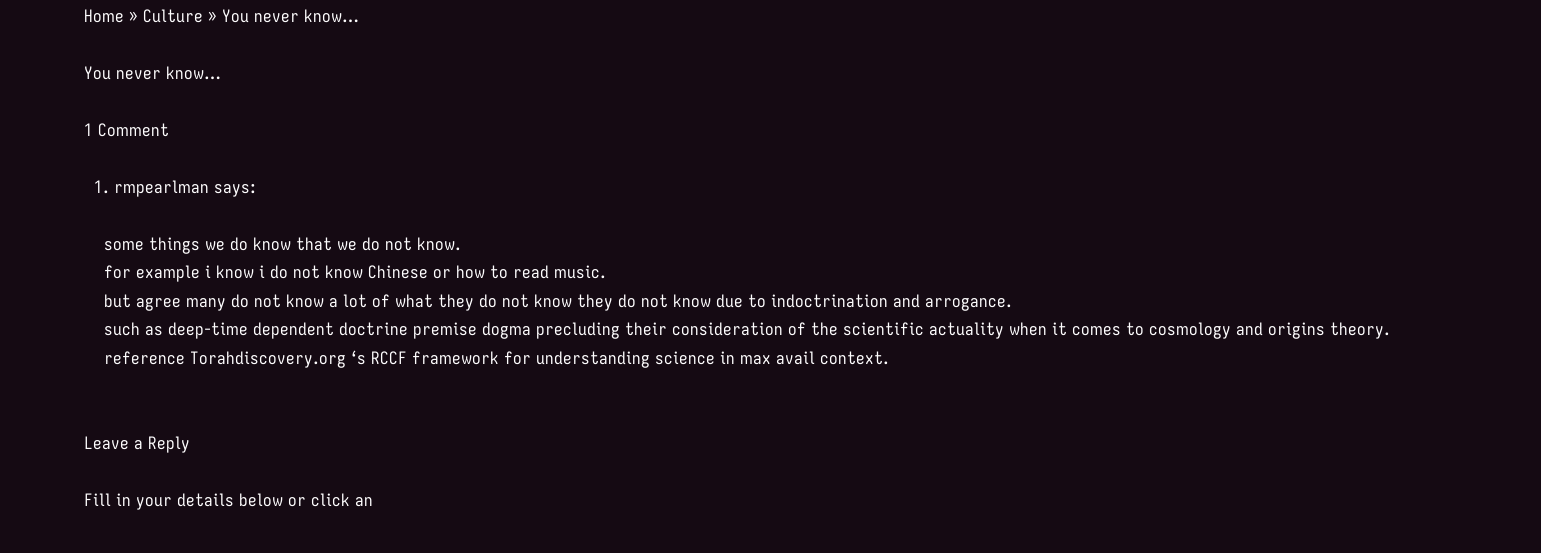Home » Culture » You never know…

You never know…

1 Comment

  1. rmpearlman says:

    some things we do know that we do not know.
    for example i know i do not know Chinese or how to read music.
    but agree many do not know a lot of what they do not know they do not know due to indoctrination and arrogance.
    such as deep-time dependent doctrine premise dogma precluding their consideration of the scientific actuality when it comes to cosmology and origins theory.
    reference Torahdiscovery.org ‘s RCCF framework for understanding science in max avail context.


Leave a Reply

Fill in your details below or click an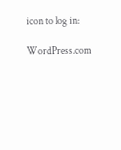icon to log in:

WordPress.com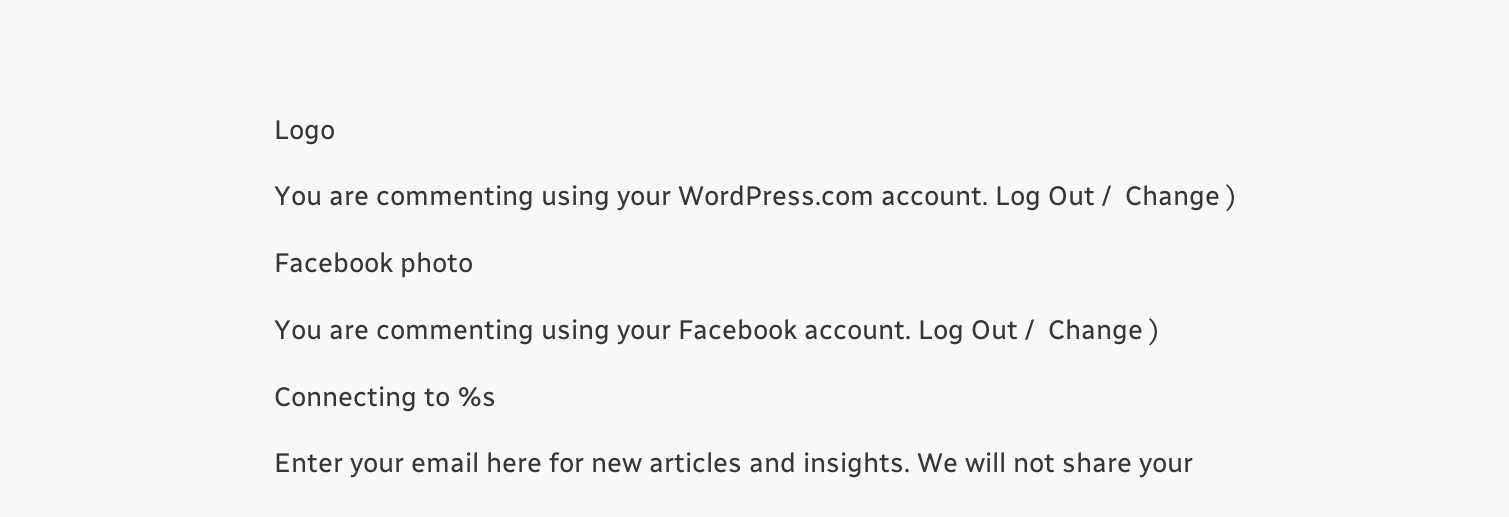Logo

You are commenting using your WordPress.com account. Log Out /  Change )

Facebook photo

You are commenting using your Facebook account. Log Out /  Change )

Connecting to %s

Enter your email here for new articles and insights. We will not share your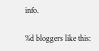info.

%d bloggers like this: